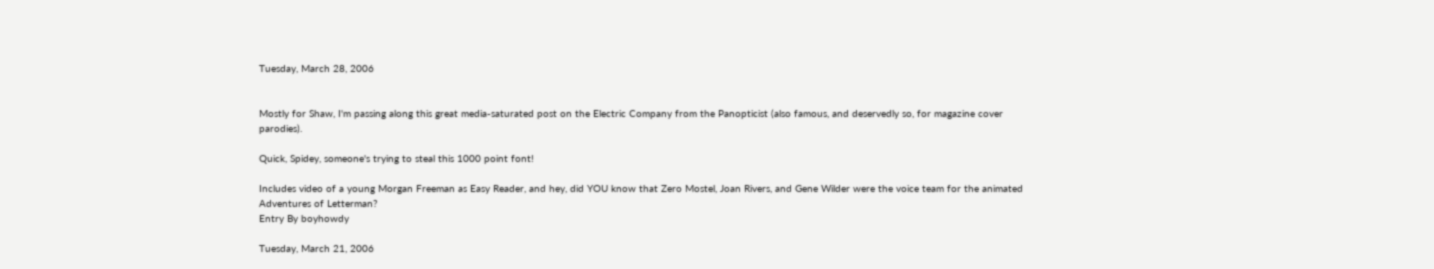Tuesday, March 28, 2006


Mostly for Shaw, I'm passing along this great media-saturated post on the Electric Company from the Panopticist (also famous, and deservedly so, for magazine cover parodies).

Quick, Spidey, someone's trying to steal this 1000 point font!

Includes video of a young Morgan Freeman as Easy Reader, and hey, did YOU know that Zero Mostel, Joan Rivers, and Gene Wilder were the voice team for the animated Adventures of Letterman?
Entry By boyhowdy

Tuesday, March 21, 2006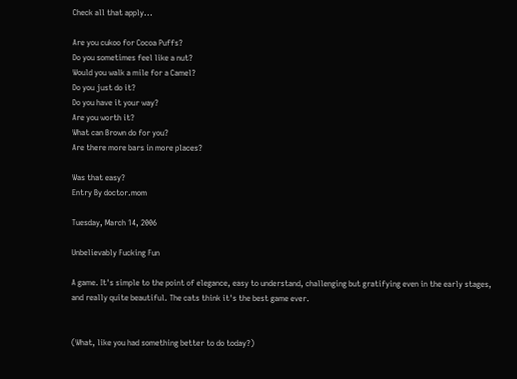Check all that apply...

Are you cukoo for Cocoa Puffs?
Do you sometimes feel like a nut?
Would you walk a mile for a Camel?
Do you just do it?
Do you have it your way?
Are you worth it?
What can Brown do for you?
Are there more bars in more places?

Was that easy?
Entry By doctor.mom

Tuesday, March 14, 2006

Unbelievably Fucking Fun

A game. It's simple to the point of elegance, easy to understand, challenging but gratifying even in the early stages, and really quite beautiful. The cats think it's the best game ever.


(What, like you had something better to do today?)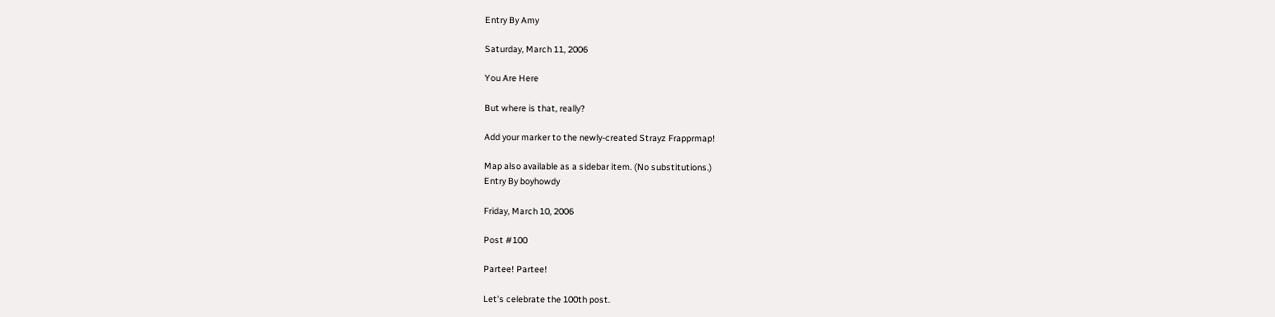Entry By Amy

Saturday, March 11, 2006

You Are Here

But where is that, really?

Add your marker to the newly-created Strayz Frapprmap!

Map also available as a sidebar item. (No substitutions.)
Entry By boyhowdy

Friday, March 10, 2006

Post #100

Partee! Partee!

Let's celebrate the 100th post.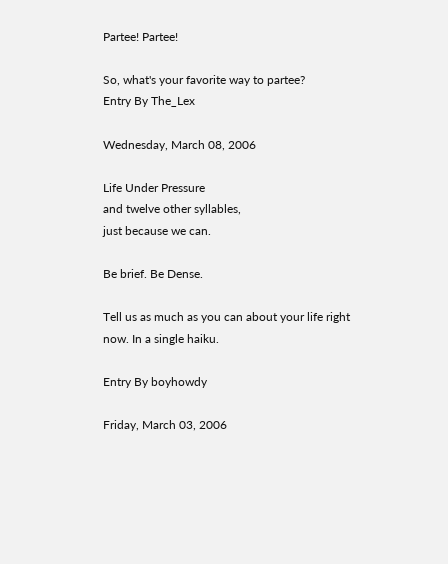Partee! Partee!

So, what's your favorite way to partee?
Entry By The_Lex

Wednesday, March 08, 2006

Life Under Pressure
and twelve other syllables,
just because we can.

Be brief. Be Dense.

Tell us as much as you can about your life right now. In a single haiku.

Entry By boyhowdy

Friday, March 03, 2006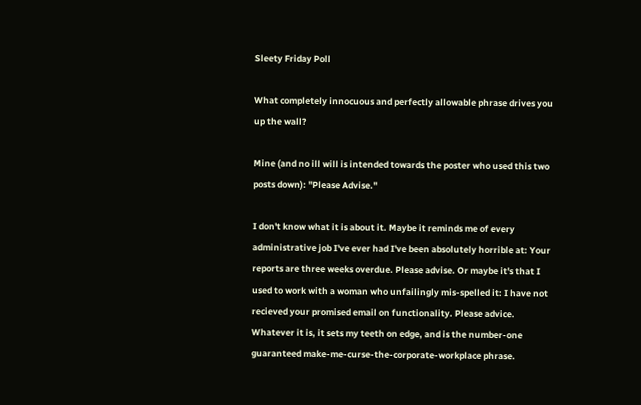Sleety Friday Poll

What completely innocuous and perfectly allowable phrase drives you up the wall?

Mine (and no ill will is intended towards the poster who used this two posts down): "Please Advise."

I don't know what it is about it. Maybe it reminds me of every administrative job I've ever had I've been absolutely horrible at: Your reports are three weeks overdue. Please advise. Or maybe it's that I used to work with a woman who unfailingly mis-spelled it: I have not recieved your promised email on functionality. Please advice. Whatever it is, it sets my teeth on edge, and is the number-one guaranteed make-me-curse-the-corporate-workplace phrase.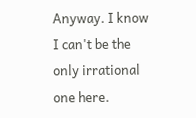Anyway. I know I can't be the only irrational one here.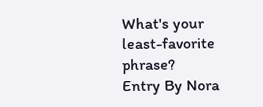What's your least-favorite phrase?
Entry By Nora